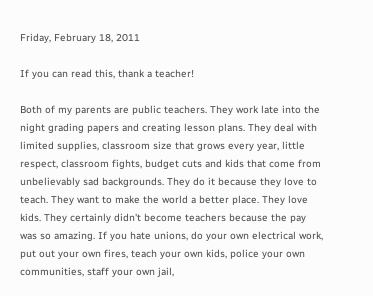Friday, February 18, 2011

If you can read this, thank a teacher!

Both of my parents are public teachers. They work late into the night grading papers and creating lesson plans. They deal with limited supplies, classroom size that grows every year, little respect, classroom fights, budget cuts and kids that come from unbelievably sad backgrounds. They do it because they love to teach. They want to make the world a better place. They love kids. They certainly didn't become teachers because the pay was so amazing. If you hate unions, do your own electrical work, put out your own fires, teach your own kids, police your own communities, staff your own jail,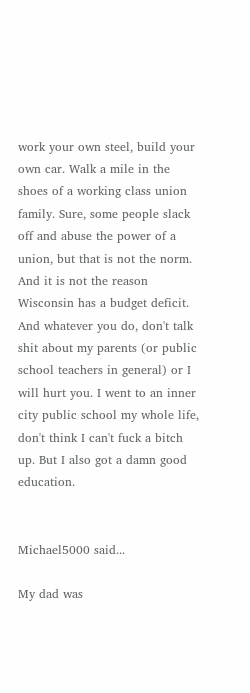work your own steel, build your own car. Walk a mile in the shoes of a working class union family. Sure, some people slack off and abuse the power of a union, but that is not the norm. And it is not the reason Wisconsin has a budget deficit. And whatever you do, don't talk shit about my parents (or public school teachers in general) or I will hurt you. I went to an inner city public school my whole life, don't think I can't fuck a bitch up. But I also got a damn good education.


Michael5000 said...

My dad was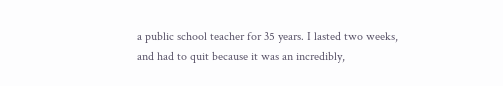a public school teacher for 35 years. I lasted two weeks, and had to quit because it was an incredibly,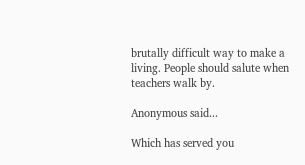brutally difficult way to make a living. People should salute when teachers walk by.

Anonymous said...

Which has served you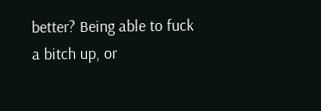better? Being able to fuck a bitch up, or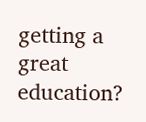getting a great education?